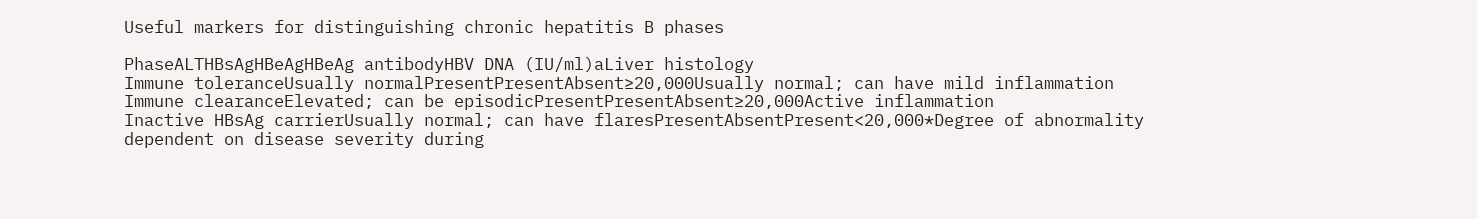Useful markers for distinguishing chronic hepatitis B phases

PhaseALTHBsAgHBeAgHBeAg antibodyHBV DNA (IU/ml)aLiver histology
Immune toleranceUsually normalPresentPresentAbsent≥20,000Usually normal; can have mild inflammation
Immune clearanceElevated; can be episodicPresentPresentAbsent≥20,000Active inflammation
Inactive HBsAg carrierUsually normal; can have flaresPresentAbsentPresent<20,000*Degree of abnormality dependent on disease severity during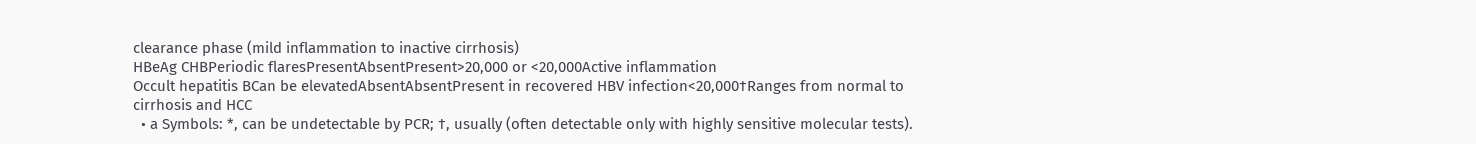clearance phase (mild inflammation to inactive cirrhosis)
HBeAg CHBPeriodic flaresPresentAbsentPresent>20,000 or <20,000Active inflammation
Occult hepatitis BCan be elevatedAbsentAbsentPresent in recovered HBV infection<20,000†Ranges from normal to cirrhosis and HCC
  • a Symbols: *, can be undetectable by PCR; †, usually (often detectable only with highly sensitive molecular tests).